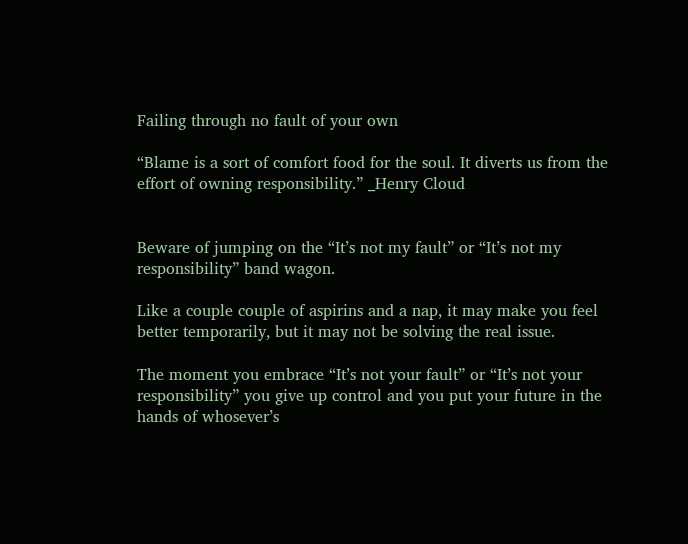Failing through no fault of your own

“Blame is a sort of comfort food for the soul. It diverts us from the effort of owning responsibility.” _Henry Cloud


Beware of jumping on the “It’s not my fault” or “It’s not my responsibility” band wagon.

Like a couple couple of aspirins and a nap, it may make you feel better temporarily, but it may not be solving the real issue.

The moment you embrace “It’s not your fault” or “It’s not your responsibility” you give up control and you put your future in the hands of whosever’s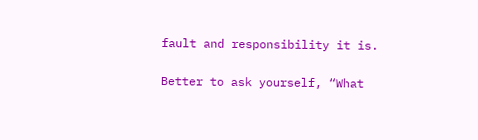fault and responsibility it is.

Better to ask yourself, “What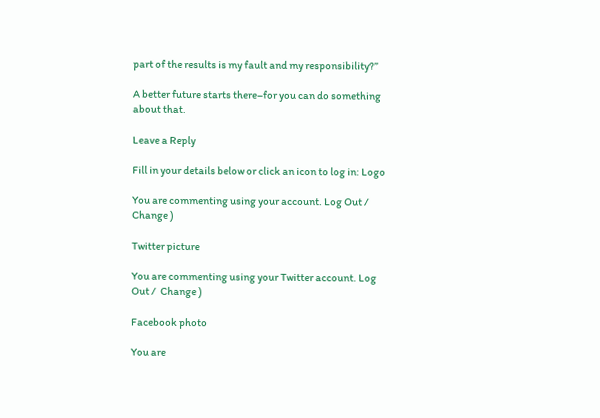part of the results is my fault and my responsibility?”

A better future starts there–for you can do something about that.

Leave a Reply

Fill in your details below or click an icon to log in: Logo

You are commenting using your account. Log Out /  Change )

Twitter picture

You are commenting using your Twitter account. Log Out /  Change )

Facebook photo

You are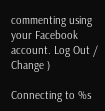commenting using your Facebook account. Log Out /  Change )

Connecting to %s